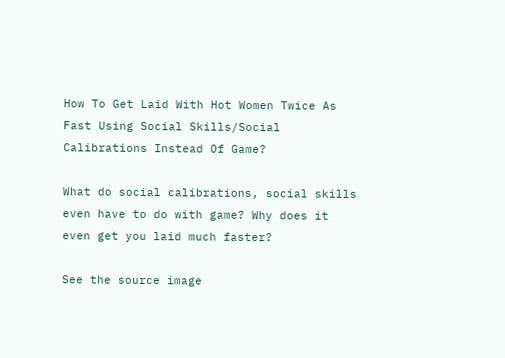How To Get Laid With Hot Women Twice As Fast Using Social Skills/Social Calibrations Instead Of Game?

What do social calibrations, social skills even have to do with game? Why does it even get you laid much faster?

See the source image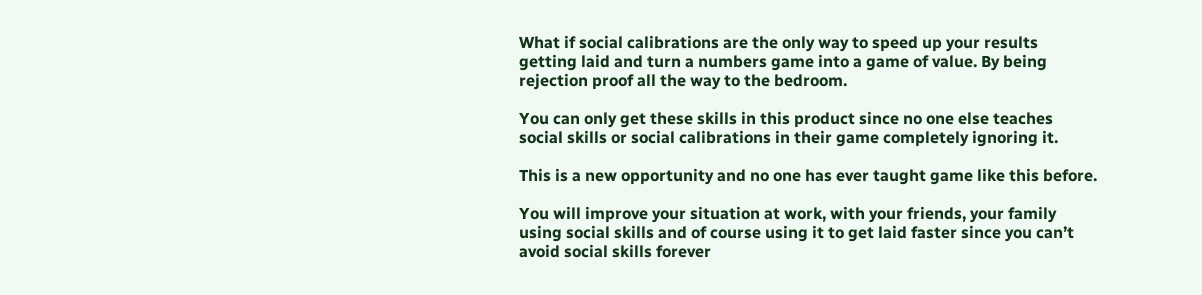What if social calibrations are the only way to speed up your results getting laid and turn a numbers game into a game of value. By being rejection proof all the way to the bedroom.

You can only get these skills in this product since no one else teaches social skills or social calibrations in their game completely ignoring it.

This is a new opportunity and no one has ever taught game like this before.

You will improve your situation at work, with your friends, your family using social skills and of course using it to get laid faster since you can’t avoid social skills forever